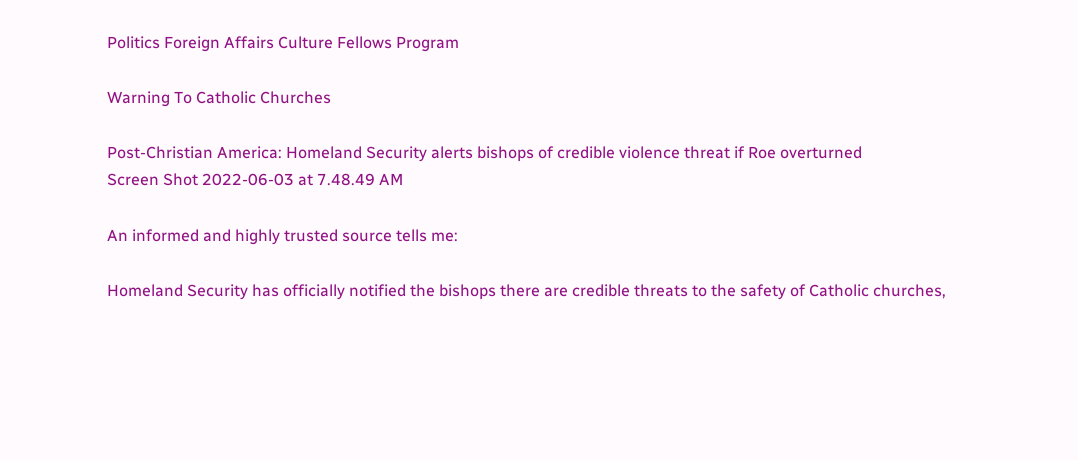Politics Foreign Affairs Culture Fellows Program

Warning To Catholic Churches

Post-Christian America: Homeland Security alerts bishops of credible violence threat if Roe overturned
Screen Shot 2022-06-03 at 7.48.49 AM

An informed and highly trusted source tells me:

Homeland Security has officially notified the bishops there are credible threats to the safety of Catholic churches,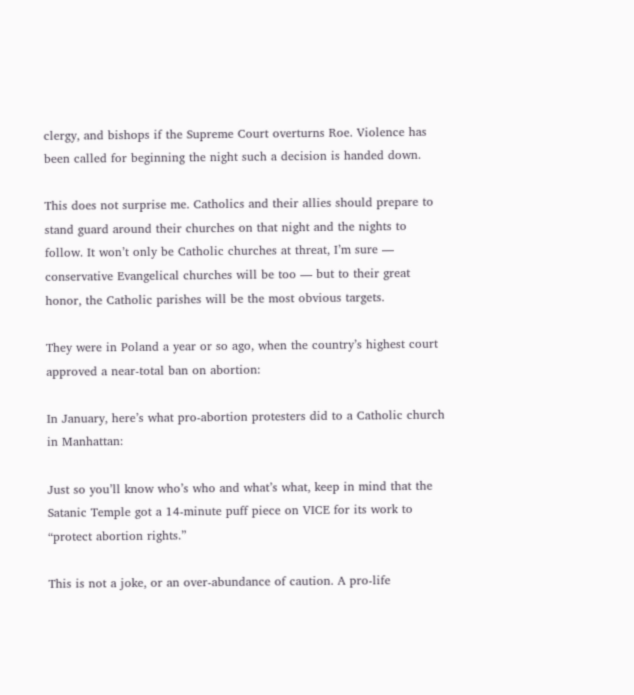clergy, and bishops if the Supreme Court overturns Roe. Violence has been called for beginning the night such a decision is handed down.

This does not surprise me. Catholics and their allies should prepare to stand guard around their churches on that night and the nights to follow. It won’t only be Catholic churches at threat, I’m sure — conservative Evangelical churches will be too — but to their great honor, the Catholic parishes will be the most obvious targets.

They were in Poland a year or so ago, when the country’s highest court approved a near-total ban on abortion:

In January, here’s what pro-abortion protesters did to a Catholic church in Manhattan:

Just so you’ll know who’s who and what’s what, keep in mind that the Satanic Temple got a 14-minute puff piece on VICE for its work to “protect abortion rights.”

This is not a joke, or an over-abundance of caution. A pro-life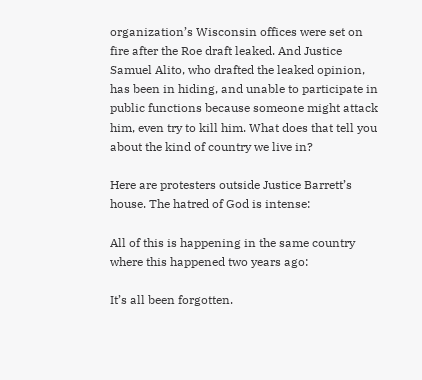organization’s Wisconsin offices were set on fire after the Roe draft leaked. And Justice Samuel Alito, who drafted the leaked opinion, has been in hiding, and unable to participate in public functions because someone might attack him, even try to kill him. What does that tell you about the kind of country we live in?

Here are protesters outside Justice Barrett’s house. The hatred of God is intense:

All of this is happening in the same country where this happened two years ago:

It’s all been forgotten.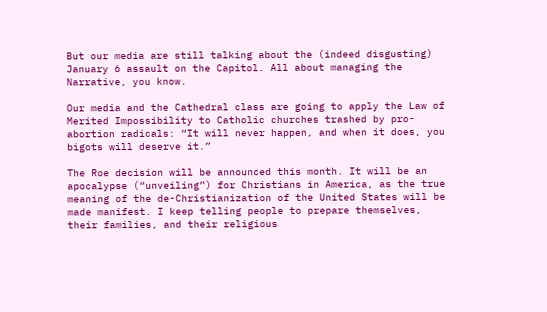But our media are still talking about the (indeed disgusting) January 6 assault on the Capitol. All about managing the Narrative, you know.

Our media and the Cathedral class are going to apply the Law of Merited Impossibility to Catholic churches trashed by pro-abortion radicals: “It will never happen, and when it does, you bigots will deserve it.”

The Roe decision will be announced this month. It will be an apocalypse (“unveiling”) for Christians in America, as the true meaning of the de-Christianization of the United States will be made manifest. I keep telling people to prepare themselves, their families, and their religious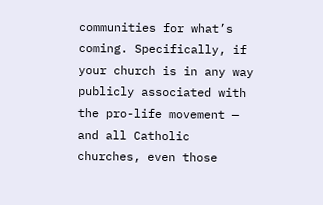communities for what’s coming. Specifically, if your church is in any way publicly associated with the pro-life movement — and all Catholic churches, even those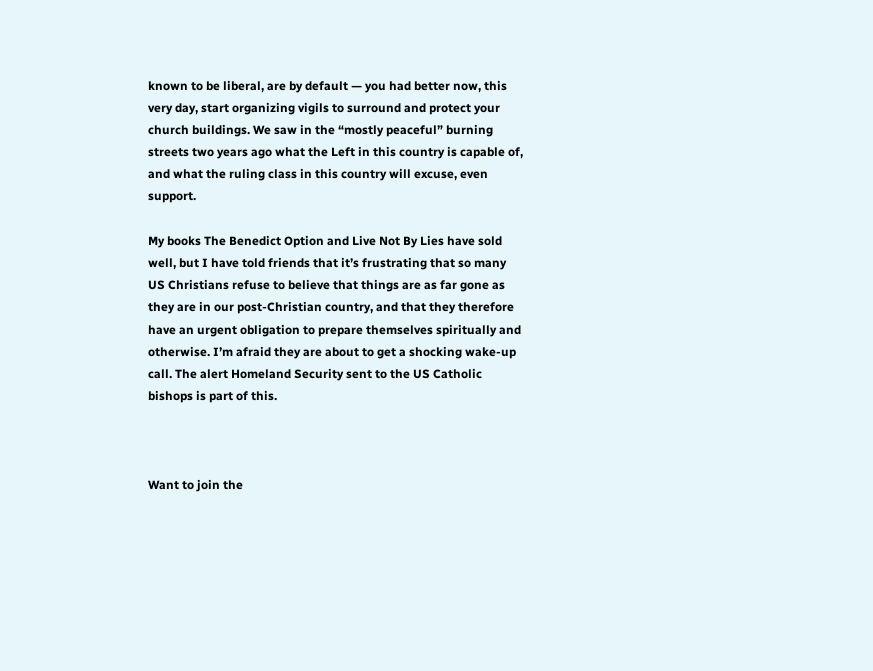known to be liberal, are by default — you had better now, this very day, start organizing vigils to surround and protect your church buildings. We saw in the “mostly peaceful” burning streets two years ago what the Left in this country is capable of, and what the ruling class in this country will excuse, even support.

My books The Benedict Option and Live Not By Lies have sold well, but I have told friends that it’s frustrating that so many US Christians refuse to believe that things are as far gone as they are in our post-Christian country, and that they therefore have an urgent obligation to prepare themselves spiritually and otherwise. I’m afraid they are about to get a shocking wake-up call. The alert Homeland Security sent to the US Catholic bishops is part of this.



Want to join the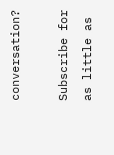conversation?

Subscribe for as little as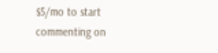$5/mo to start commenting on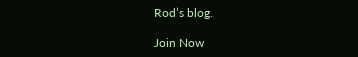Rod’s blog.

Join Now